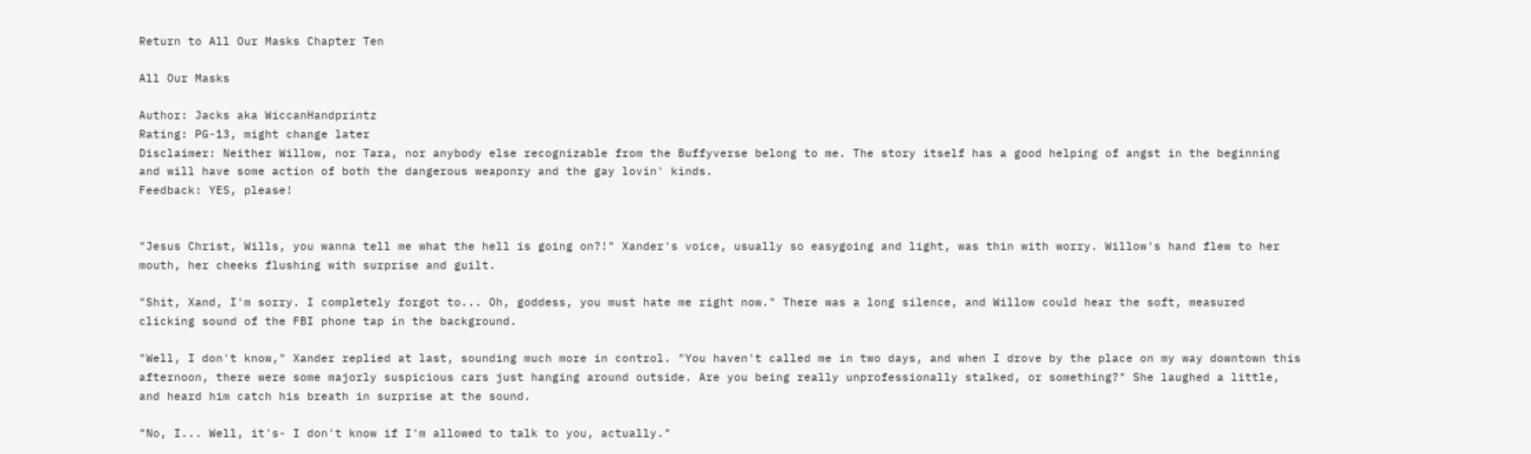Return to All Our Masks Chapter Ten

All Our Masks

Author: Jacks aka WiccanHandprintz
Rating: PG-13, might change later
Disclaimer: Neither Willow, nor Tara, nor anybody else recognizable from the Buffyverse belong to me. The story itself has a good helping of angst in the beginning and will have some action of both the dangerous weaponry and the gay lovin' kinds.
Feedback: YES, please!


"Jesus Christ, Wills, you wanna tell me what the hell is going on?!" Xander's voice, usually so easygoing and light, was thin with worry. Willow's hand flew to her mouth, her cheeks flushing with surprise and guilt.

"Shit, Xand, I'm sorry. I completely forgot to... Oh, goddess, you must hate me right now." There was a long silence, and Willow could hear the soft, measured clicking sound of the FBI phone tap in the background.

"Well, I don't know," Xander replied at last, sounding much more in control. "You haven't called me in two days, and when I drove by the place on my way downtown this afternoon, there were some majorly suspicious cars just hanging around outside. Are you being really unprofessionally stalked, or something?" She laughed a little, and heard him catch his breath in surprise at the sound.

"No, I... Well, it's- I don't know if I'm allowed to talk to you, actually."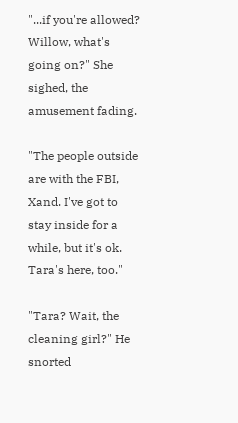"...if you're allowed? Willow, what's going on?" She sighed, the amusement fading.

"The people outside are with the FBI, Xand. I've got to stay inside for a while, but it's ok. Tara's here, too."

"Tara? Wait, the cleaning girl?" He snorted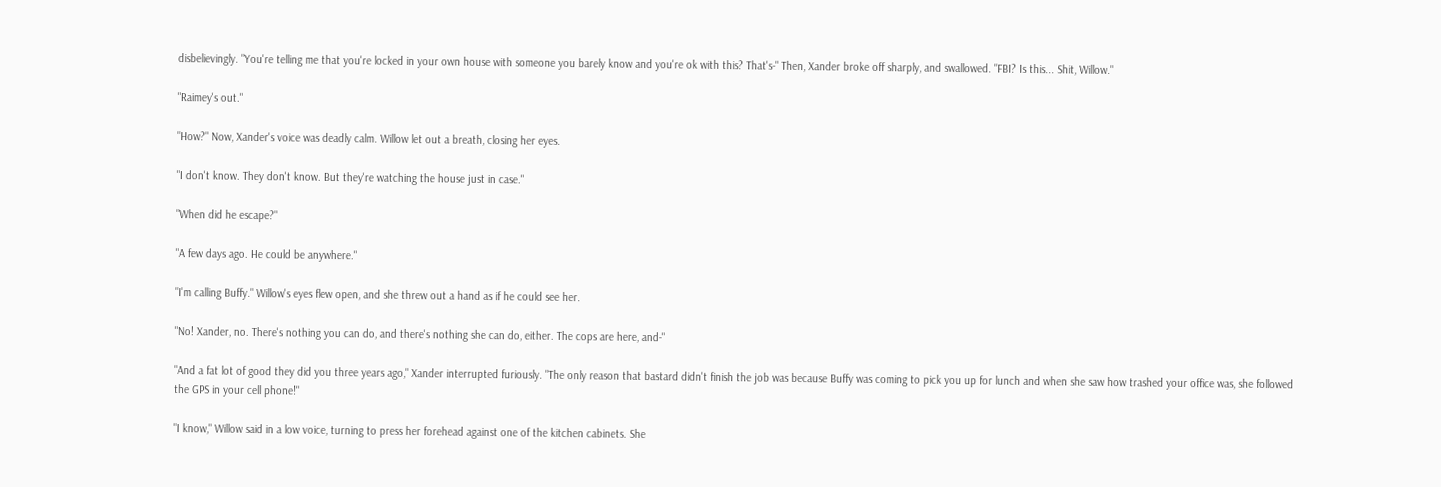disbelievingly. "You're telling me that you're locked in your own house with someone you barely know and you're ok with this? That's-" Then, Xander broke off sharply, and swallowed. "FBI? Is this... Shit, Willow."

"Raimey's out."

"How?" Now, Xander's voice was deadly calm. Willow let out a breath, closing her eyes.

"I don't know. They don't know. But they're watching the house just in case."

"When did he escape?"

"A few days ago. He could be anywhere."

"I'm calling Buffy." Willow's eyes flew open, and she threw out a hand as if he could see her.

"No! Xander, no. There's nothing you can do, and there's nothing she can do, either. The cops are here, and-"

"And a fat lot of good they did you three years ago," Xander interrupted furiously. "The only reason that bastard didn't finish the job was because Buffy was coming to pick you up for lunch and when she saw how trashed your office was, she followed the GPS in your cell phone!"

"I know," Willow said in a low voice, turning to press her forehead against one of the kitchen cabinets. She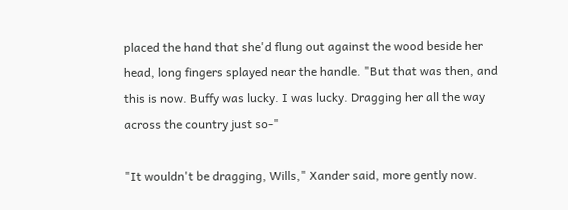placed the hand that she'd flung out against the wood beside her head, long fingers splayed near the handle. "But that was then, and this is now. Buffy was lucky. I was lucky. Dragging her all the way across the country just so-"

"It wouldn't be dragging, Wills," Xander said, more gently now.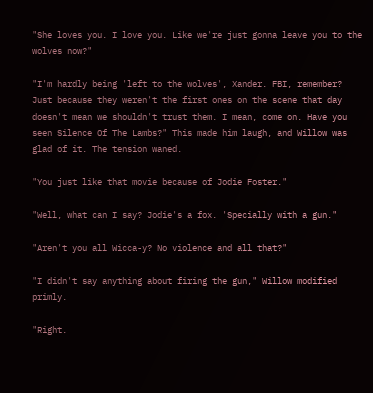"She loves you. I love you. Like we're just gonna leave you to the wolves now?"

"I'm hardly being 'left to the wolves', Xander. FBI, remember? Just because they weren't the first ones on the scene that day doesn't mean we shouldn't trust them. I mean, come on. Have you seen Silence Of The Lambs?" This made him laugh, and Willow was glad of it. The tension waned.

"You just like that movie because of Jodie Foster."

"Well, what can I say? Jodie's a fox. 'Specially with a gun."

"Aren't you all Wicca-y? No violence and all that?"

"I didn't say anything about firing the gun," Willow modified primly.

"Right.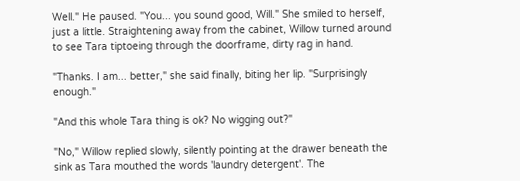Well." He paused. "You... you sound good, Will." She smiled to herself, just a little. Straightening away from the cabinet, Willow turned around to see Tara tiptoeing through the doorframe, dirty rag in hand.

"Thanks. I am... better," she said finally, biting her lip. "Surprisingly enough."

"And this whole Tara thing is ok? No wigging out?"

"No," Willow replied slowly, silently pointing at the drawer beneath the sink as Tara mouthed the words 'laundry detergent'. The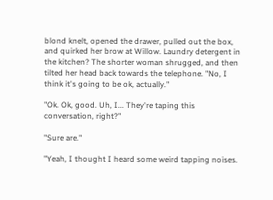blond knelt, opened the drawer, pulled out the box, and quirked her brow at Willow. Laundry detergent in the kitchen? The shorter woman shrugged, and then tilted her head back towards the telephone. "No, I think it's going to be ok, actually."

"Ok. Ok, good. Uh, I... They're taping this conversation, right?"

"Sure are."

"Yeah, I thought I heard some weird tapping noises.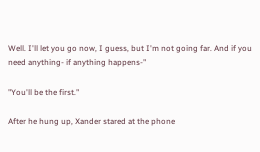Well. I'll let you go now, I guess, but I'm not going far. And if you need anything- if anything happens-"

"You'll be the first."

After he hung up, Xander stared at the phone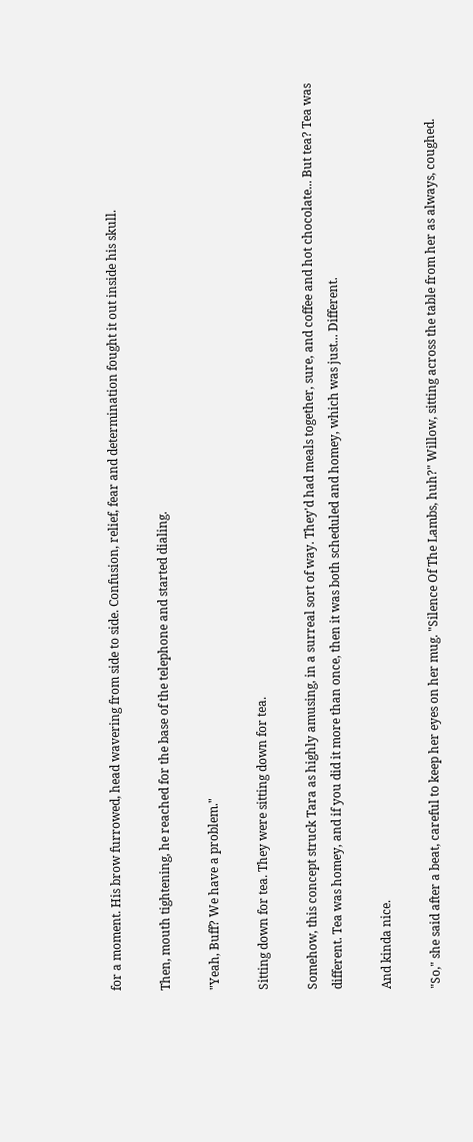for a moment. His brow furrowed, head wavering from side to side. Confusion, relief, fear and determination fought it out inside his skull.

Then, mouth tightening, he reached for the base of the telephone and started dialing.

"Yeah, Buff? We have a problem."

Sitting down for tea. They were sitting down for tea.

Somehow, this concept struck Tara as highly amusing, in a surreal sort of way. They'd had meals together, sure, and coffee and hot chocolate... But tea? Tea was different. Tea was homey, and if you did it more than once, then it was both scheduled and homey, which was just... Different.

And kinda nice.

"So," she said after a beat, careful to keep her eyes on her mug. "Silence Of The Lambs, huh?" Willow, sitting across the table from her as always, coughed.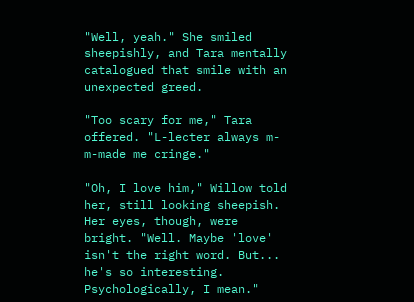"Well, yeah." She smiled sheepishly, and Tara mentally catalogued that smile with an unexpected greed.

"Too scary for me," Tara offered. "L-lecter always m-m-made me cringe."

"Oh, I love him," Willow told her, still looking sheepish. Her eyes, though, were bright. "Well. Maybe 'love' isn't the right word. But... he's so interesting. Psychologically, I mean."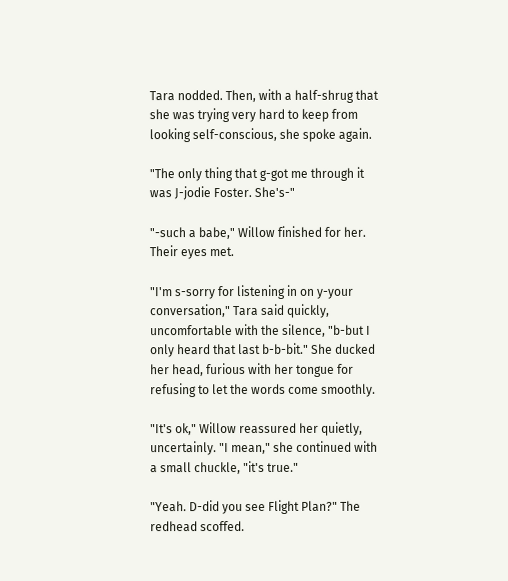Tara nodded. Then, with a half-shrug that she was trying very hard to keep from looking self-conscious, she spoke again.

"The only thing that g-got me through it was J-jodie Foster. She's-"

"-such a babe," Willow finished for her. Their eyes met.

"I'm s-sorry for listening in on y-your conversation," Tara said quickly, uncomfortable with the silence, "b-but I only heard that last b-b-bit." She ducked her head, furious with her tongue for refusing to let the words come smoothly.

"It's ok," Willow reassured her quietly, uncertainly. "I mean," she continued with a small chuckle, "it's true."

"Yeah. D-did you see Flight Plan?" The redhead scoffed.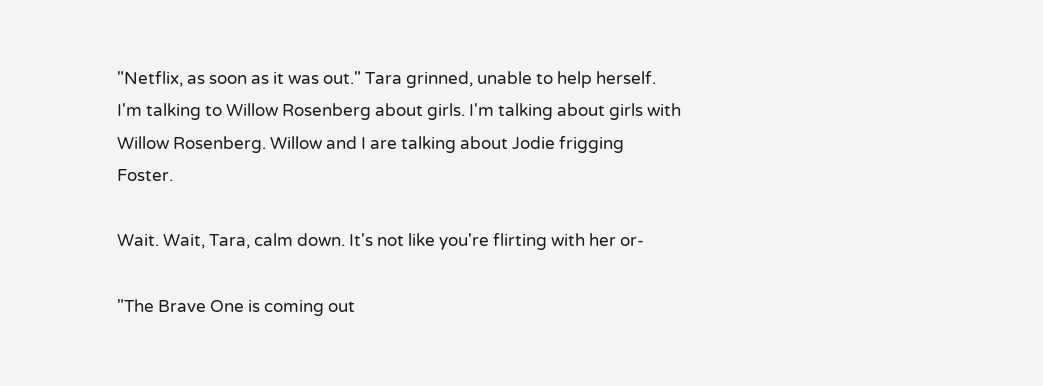"Netflix, as soon as it was out." Tara grinned, unable to help herself. I'm talking to Willow Rosenberg about girls. I'm talking about girls with Willow Rosenberg. Willow and I are talking about Jodie frigging Foster.

Wait. Wait, Tara, calm down. It's not like you're flirting with her or-

"The Brave One is coming out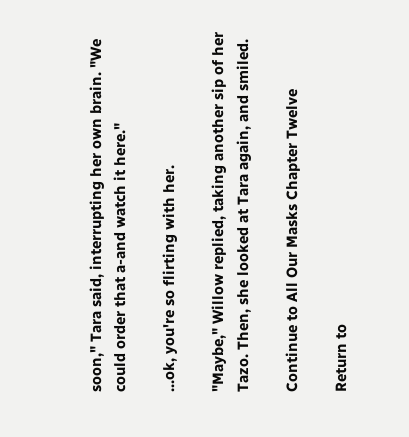soon," Tara said, interrupting her own brain. "We could order that a-and watch it here."

...ok, you're so flirting with her.

"Maybe," Willow replied, taking another sip of her Tazo. Then, she looked at Tara again, and smiled.

Continue to All Our Masks Chapter Twelve

Return to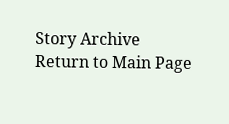Story Archive
Return to Main Page